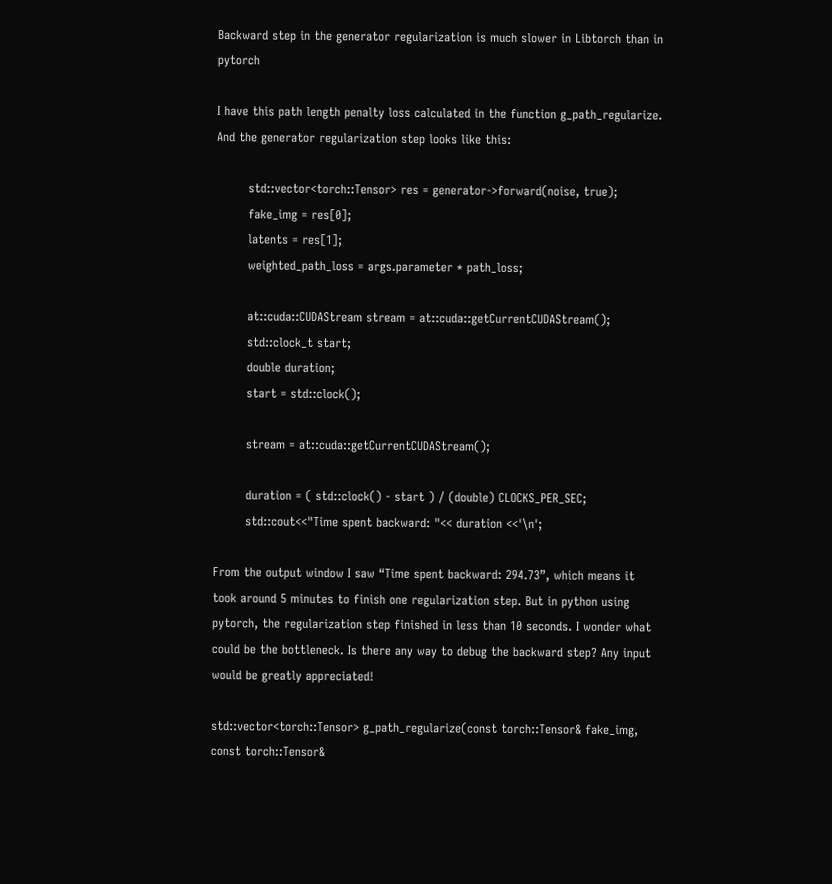Backward step in the generator regularization is much slower in Libtorch than in pytorch

I have this path length penalty loss calculated in the function g_path_regularize. And the generator regularization step looks like this:

        std::vector<torch::Tensor> res = generator->forward(noise, true);
        fake_img = res[0];
        latents = res[1];
        weighted_path_loss = args.parameter * path_loss;

        at::cuda::CUDAStream stream = at::cuda::getCurrentCUDAStream();
        std::clock_t start;
        double duration;
        start = std::clock();

        stream = at::cuda::getCurrentCUDAStream();

        duration = ( std::clock() - start ) / (double) CLOCKS_PER_SEC;
        std::cout<<"Time spent backward: "<< duration <<'\n';

From the output window I saw “Time spent backward: 294.73”, which means it took around 5 minutes to finish one regularization step. But in python using pytorch, the regularization step finished in less than 10 seconds. I wonder what could be the bottleneck. Is there any way to debug the backward step? Any input would be greatly appreciated!

std::vector<torch::Tensor> g_path_regularize(const torch::Tensor& fake_img, const torch::Tensor&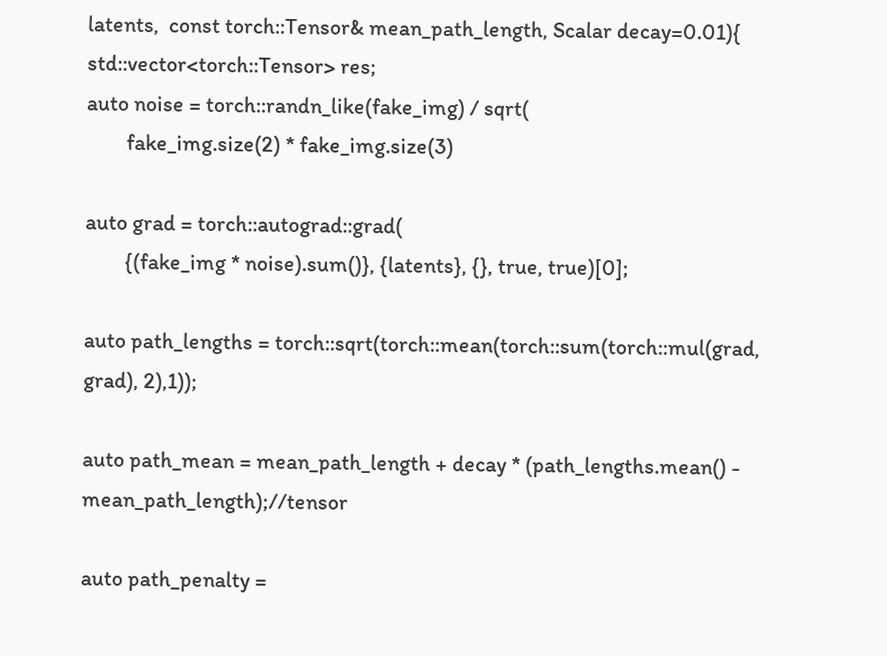latents,  const torch::Tensor& mean_path_length, Scalar decay=0.01){
std::vector<torch::Tensor> res;
auto noise = torch::randn_like(fake_img) / sqrt(
        fake_img.size(2) * fake_img.size(3)

auto grad = torch::autograd::grad(
        {(fake_img * noise).sum()}, {latents}, {}, true, true)[0];

auto path_lengths = torch::sqrt(torch::mean(torch::sum(torch::mul(grad, grad), 2),1));

auto path_mean = mean_path_length + decay * (path_lengths.mean() - mean_path_length);//tensor

auto path_penalty =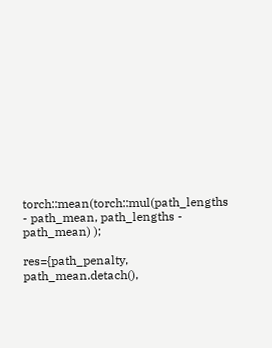torch::mean(torch::mul(path_lengths - path_mean, path_lengths - path_mean) );

res={path_penalty, path_mean.detach(),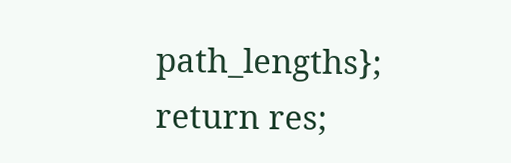path_lengths};
return res;